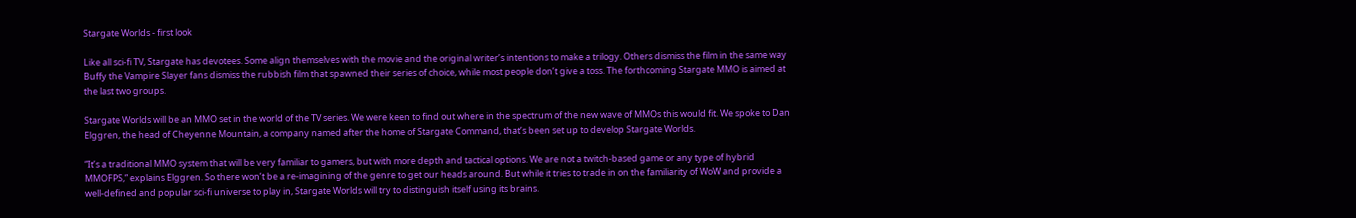Stargate Worlds - first look

Like all sci-fi TV, Stargate has devotees. Some align themselves with the movie and the original writer’s intentions to make a trilogy. Others dismiss the film in the same way Buffy the Vampire Slayer fans dismiss the rubbish film that spawned their series of choice, while most people don’t give a toss. The forthcoming Stargate MMO is aimed at the last two groups.

Stargate Worlds will be an MMO set in the world of the TV series. We were keen to find out where in the spectrum of the new wave of MMOs this would fit. We spoke to Dan Elggren, the head of Cheyenne Mountain, a company named after the home of Stargate Command, that’s been set up to develop Stargate Worlds.

“It’s a traditional MMO system that will be very familiar to gamers, but with more depth and tactical options. We are not a twitch-based game or any type of hybrid MMOFPS,” explains Elggren. So there won’t be a re-imagining of the genre to get our heads around. But while it tries to trade in on the familiarity of WoW and provide a well-defined and popular sci-fi universe to play in, Stargate Worlds will try to distinguish itself using its brains.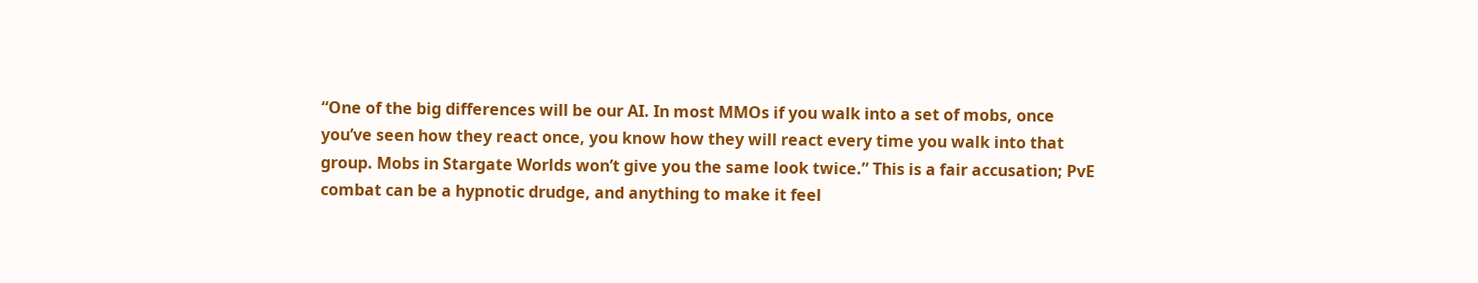“One of the big differences will be our AI. In most MMOs if you walk into a set of mobs, once you’ve seen how they react once, you know how they will react every time you walk into that group. Mobs in Stargate Worlds won’t give you the same look twice.” This is a fair accusation; PvE combat can be a hypnotic drudge, and anything to make it feel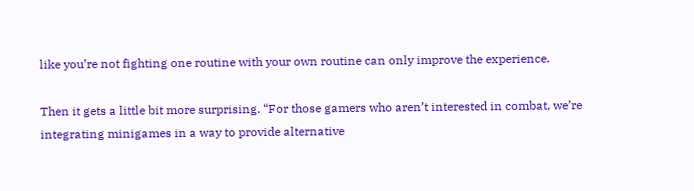like you’re not fighting one routine with your own routine can only improve the experience.

Then it gets a little bit more surprising. “For those gamers who aren’t interested in combat, we’re integrating minigames in a way to provide alternative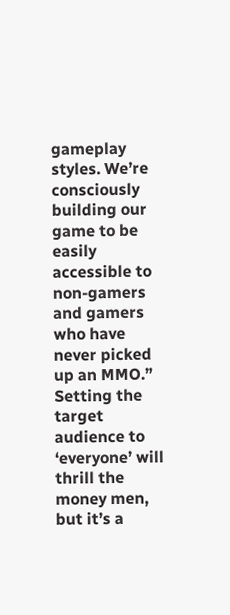gameplay styles. We’re consciously building our game to be easily accessible to non-gamers and gamers who have never picked up an MMO.” Setting the target audience to ‘everyone’ will thrill the money men, but it’s a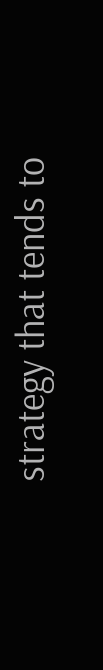strategy that tends to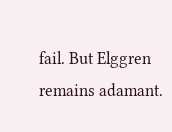fail. But Elggren remains adamant.